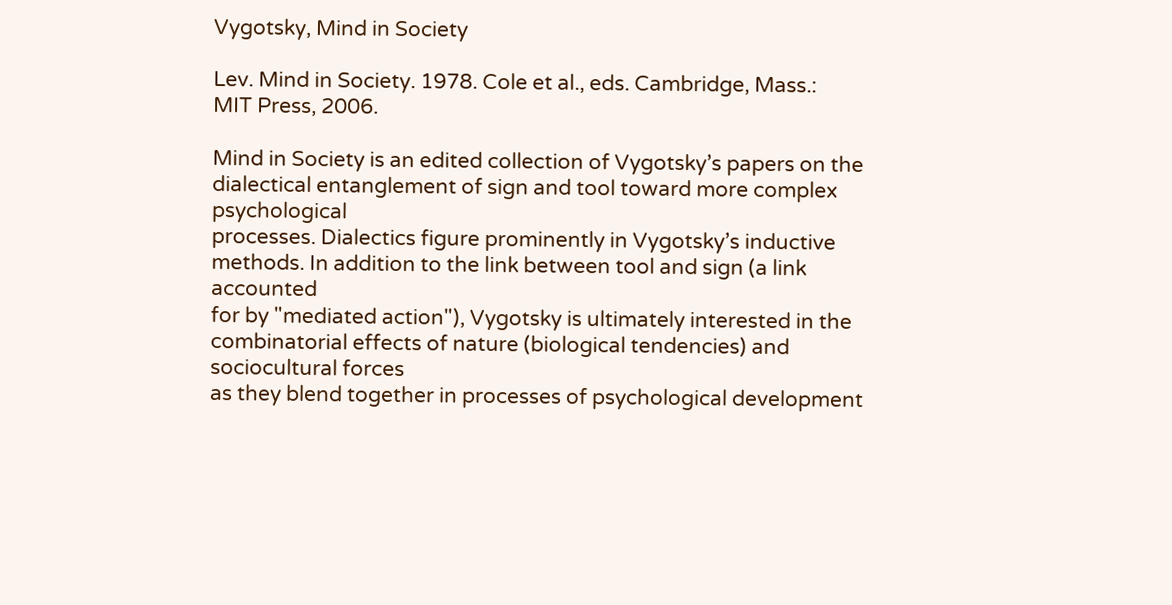Vygotsky, Mind in Society

Lev. Mind in Society. 1978. Cole et al., eds. Cambridge, Mass.:
MIT Press, 2006.

Mind in Society is an edited collection of Vygotsky’s papers on the
dialectical entanglement of sign and tool toward more complex psychological
processes. Dialectics figure prominently in Vygotsky’s inductive
methods. In addition to the link between tool and sign (a link accounted
for by "mediated action"), Vygotsky is ultimately interested in the
combinatorial effects of nature (biological tendencies) and sociocultural forces
as they blend together in processes of psychological development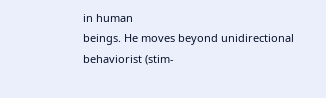in human
beings. He moves beyond unidirectional behaviorist (stim-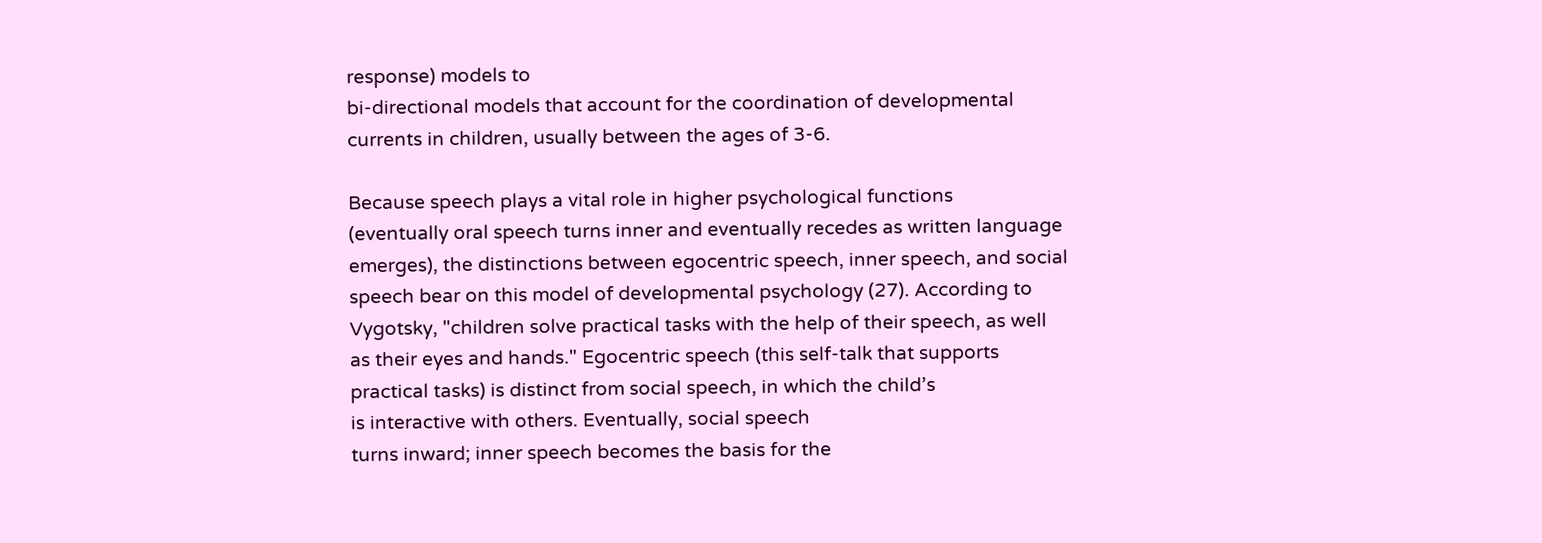response) models to
bi-directional models that account for the coordination of developmental
currents in children, usually between the ages of 3-6.

Because speech plays a vital role in higher psychological functions
(eventually oral speech turns inner and eventually recedes as written language
emerges), the distinctions between egocentric speech, inner speech, and social
speech bear on this model of developmental psychology (27). According to
Vygotsky, "children solve practical tasks with the help of their speech, as well
as their eyes and hands." Egocentric speech (this self-talk that supports
practical tasks) is distinct from social speech, in which the child’s
is interactive with others. Eventually, social speech
turns inward; inner speech becomes the basis for the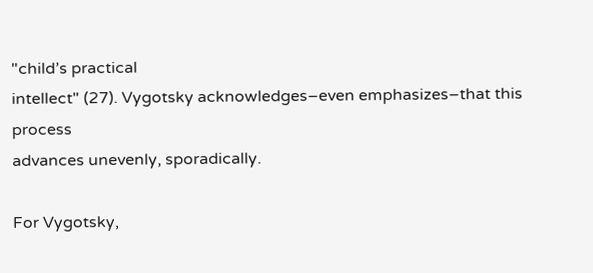"child’s practical
intellect" (27). Vygotsky acknowledges–even emphasizes–that this process
advances unevenly, sporadically.

For Vygotsky,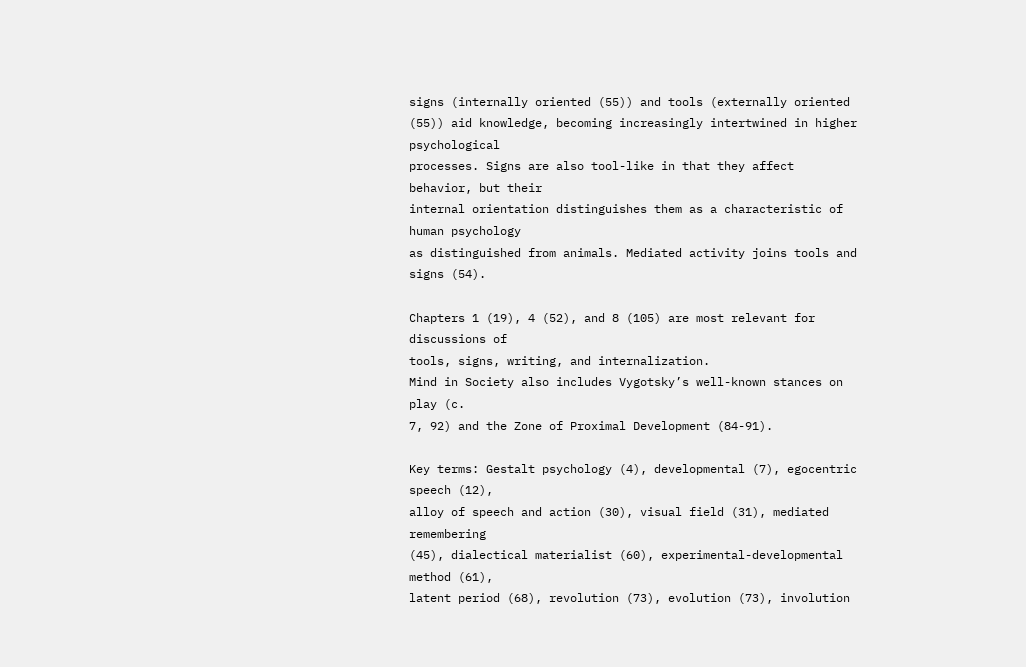signs (internally oriented (55)) and tools (externally oriented
(55)) aid knowledge, becoming increasingly intertwined in higher psychological
processes. Signs are also tool-like in that they affect behavior, but their
internal orientation distinguishes them as a characteristic of human psychology
as distinguished from animals. Mediated activity joins tools and signs (54).

Chapters 1 (19), 4 (52), and 8 (105) are most relevant for discussions of
tools, signs, writing, and internalization.
Mind in Society also includes Vygotsky’s well-known stances on play (c.
7, 92) and the Zone of Proximal Development (84-91).

Key terms: Gestalt psychology (4), developmental (7), egocentric speech (12),
alloy of speech and action (30), visual field (31), mediated remembering
(45), dialectical materialist (60), experimental-developmental method (61),
latent period (68), revolution (73), evolution (73), involution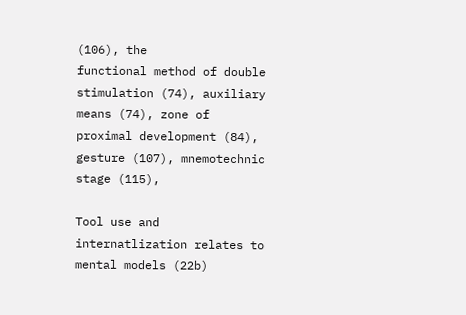(106), the
functional method of double stimulation (74), auxiliary means (74), zone of
proximal development (84), gesture (107), mnemotechnic stage (115),

Tool use and internatlization relates to mental models (22b)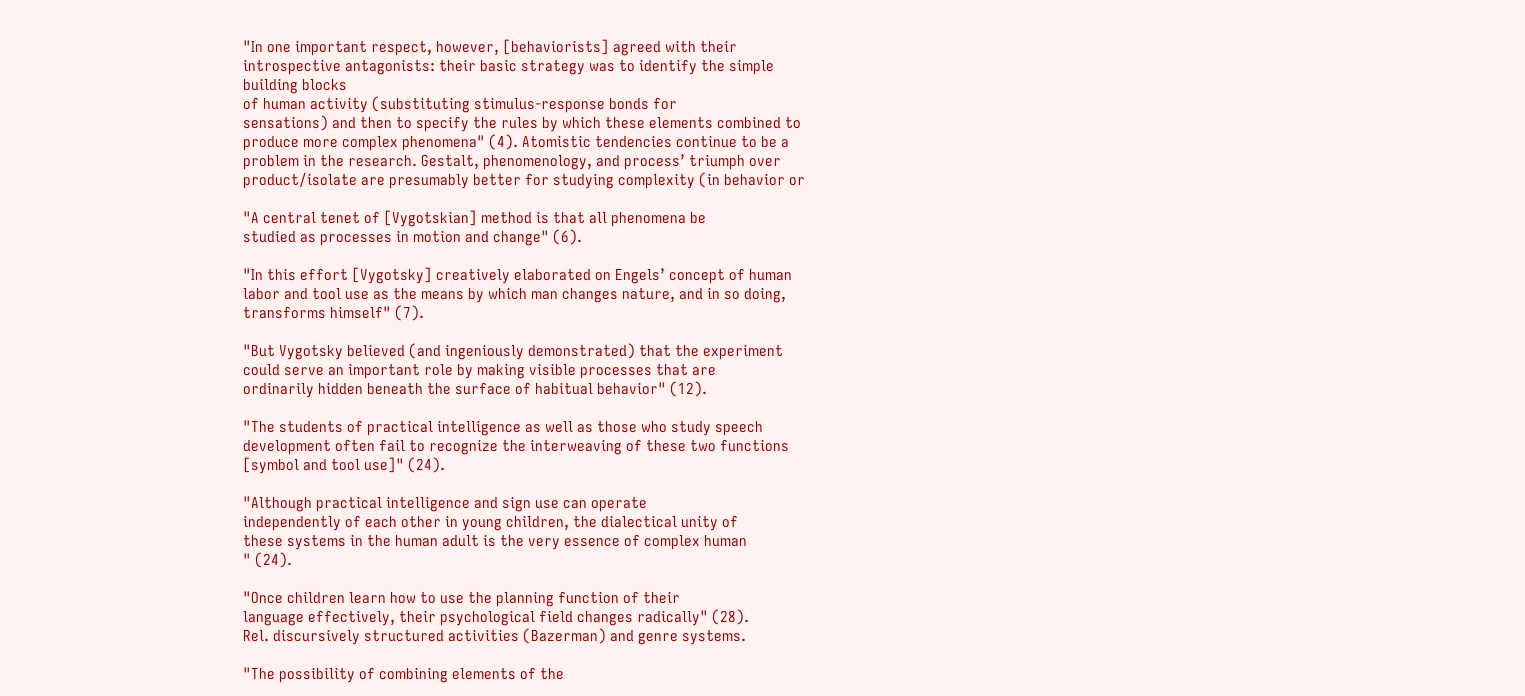"In one important respect, however, [behaviorists] agreed with their
introspective antagonists: their basic strategy was to identify the simple
building blocks
of human activity (substituting stimulus-response bonds for
sensations) and then to specify the rules by which these elements combined to
produce more complex phenomena" (4). Atomistic tendencies continue to be a
problem in the research. Gestalt, phenomenology, and process’ triumph over
product/isolate are presumably better for studying complexity (in behavior or

"A central tenet of [Vygotskian] method is that all phenomena be
studied as processes in motion and change" (6).

"In this effort [Vygotsky] creatively elaborated on Engels’ concept of human
labor and tool use as the means by which man changes nature, and in so doing,
transforms himself" (7).

"But Vygotsky believed (and ingeniously demonstrated) that the experiment
could serve an important role by making visible processes that are
ordinarily hidden beneath the surface of habitual behavior" (12).

"The students of practical intelligence as well as those who study speech
development often fail to recognize the interweaving of these two functions
[symbol and tool use]" (24).

"Although practical intelligence and sign use can operate
independently of each other in young children, the dialectical unity of
these systems in the human adult is the very essence of complex human
" (24).

"Once children learn how to use the planning function of their
language effectively, their psychological field changes radically" (28).
Rel. discursively structured activities (Bazerman) and genre systems.

"The possibility of combining elements of the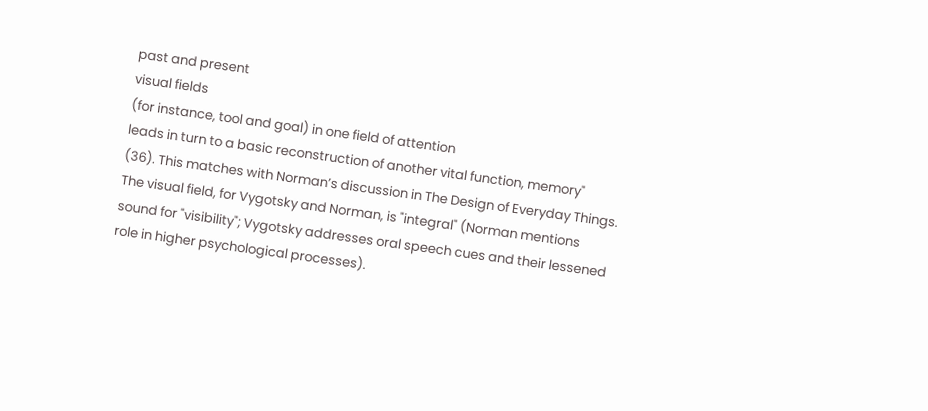past and present
visual fields
(for instance, tool and goal) in one field of attention
leads in turn to a basic reconstruction of another vital function, memory"
(36). This matches with Norman’s discussion in The Design of Everyday Things.
The visual field, for Vygotsky and Norman, is "integral" (Norman mentions
sound for "visibility"; Vygotsky addresses oral speech cues and their lessened
role in higher psychological processes).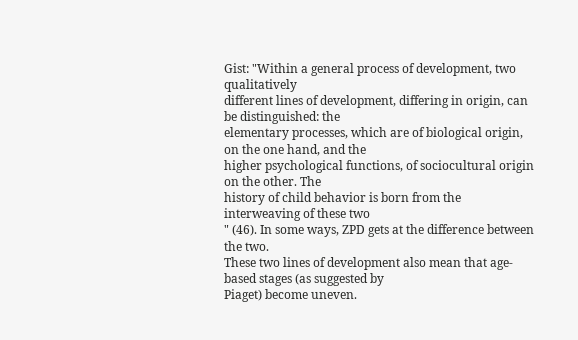Gist: "Within a general process of development, two qualitatively
different lines of development, differing in origin, can be distinguished: the
elementary processes, which are of biological origin, on the one hand, and the
higher psychological functions, of sociocultural origin on the other. The
history of child behavior is born from the interweaving of these two
" (46). In some ways, ZPD gets at the difference between the two.
These two lines of development also mean that age-based stages (as suggested by
Piaget) become uneven.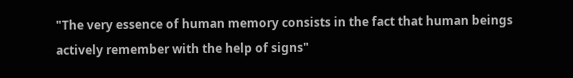"The very essence of human memory consists in the fact that human beings
actively remember with the help of signs"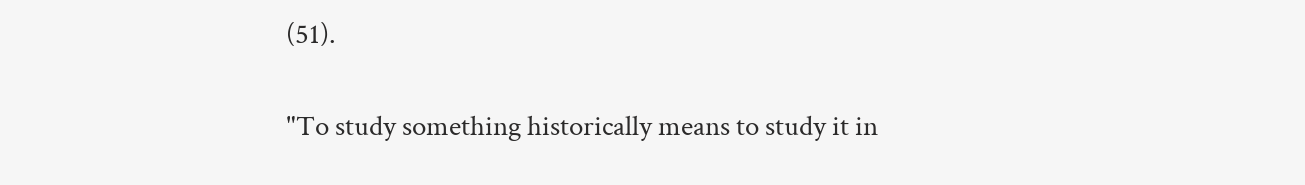(51).

"To study something historically means to study it in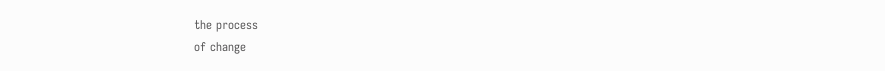the process
of change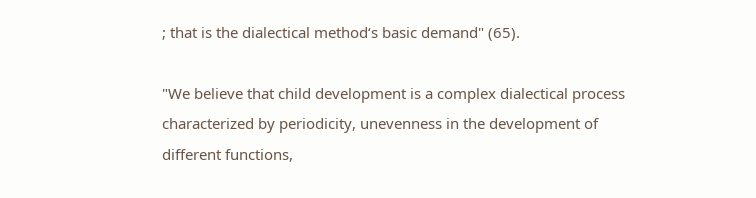; that is the dialectical method‘s basic demand" (65).

"We believe that child development is a complex dialectical process
characterized by periodicity, unevenness in the development of
different functions,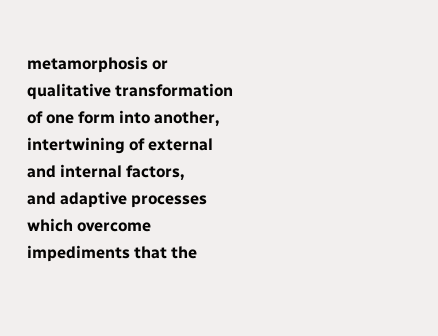metamorphosis or qualitative transformation
of one form into another, intertwining of external and internal factors,
and adaptive processes which overcome impediments that the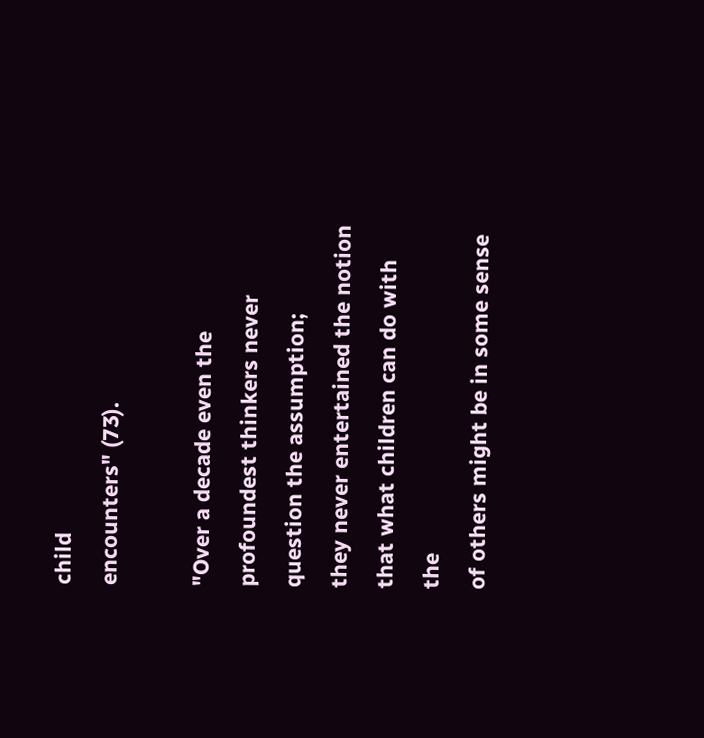child
encounters" (73).

"Over a decade even the profoundest thinkers never question the assumption;
they never entertained the notion that what children can do with the
of others might be in some sense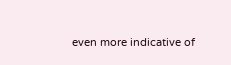even more indicative of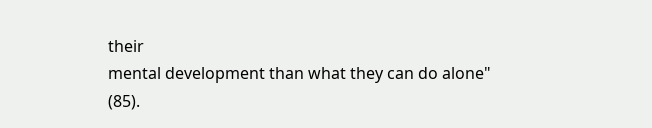their
mental development than what they can do alone" (85).